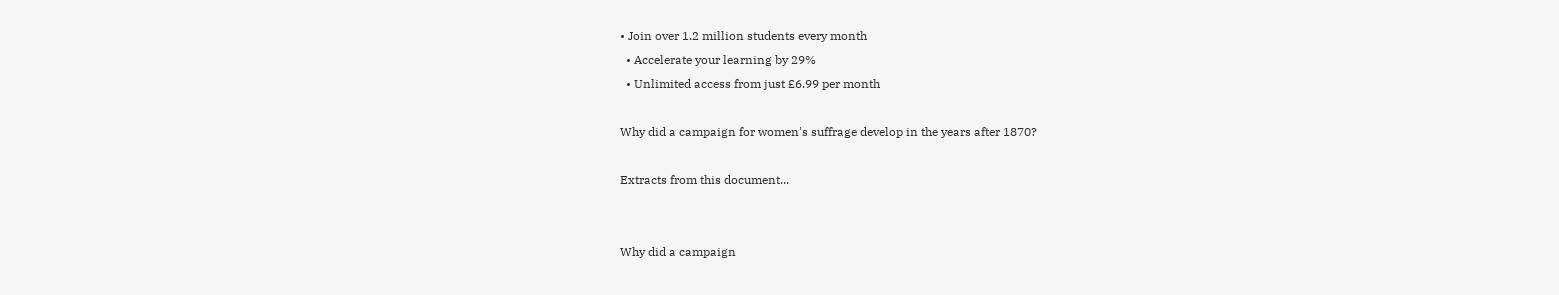• Join over 1.2 million students every month
  • Accelerate your learning by 29%
  • Unlimited access from just £6.99 per month

Why did a campaign for women's suffrage develop in the years after 1870?

Extracts from this document...


Why did a campaign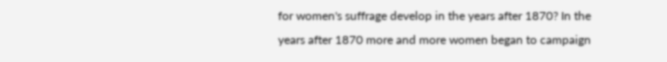for women's suffrage develop in the years after 1870? In the years after 1870 more and more women began to campaign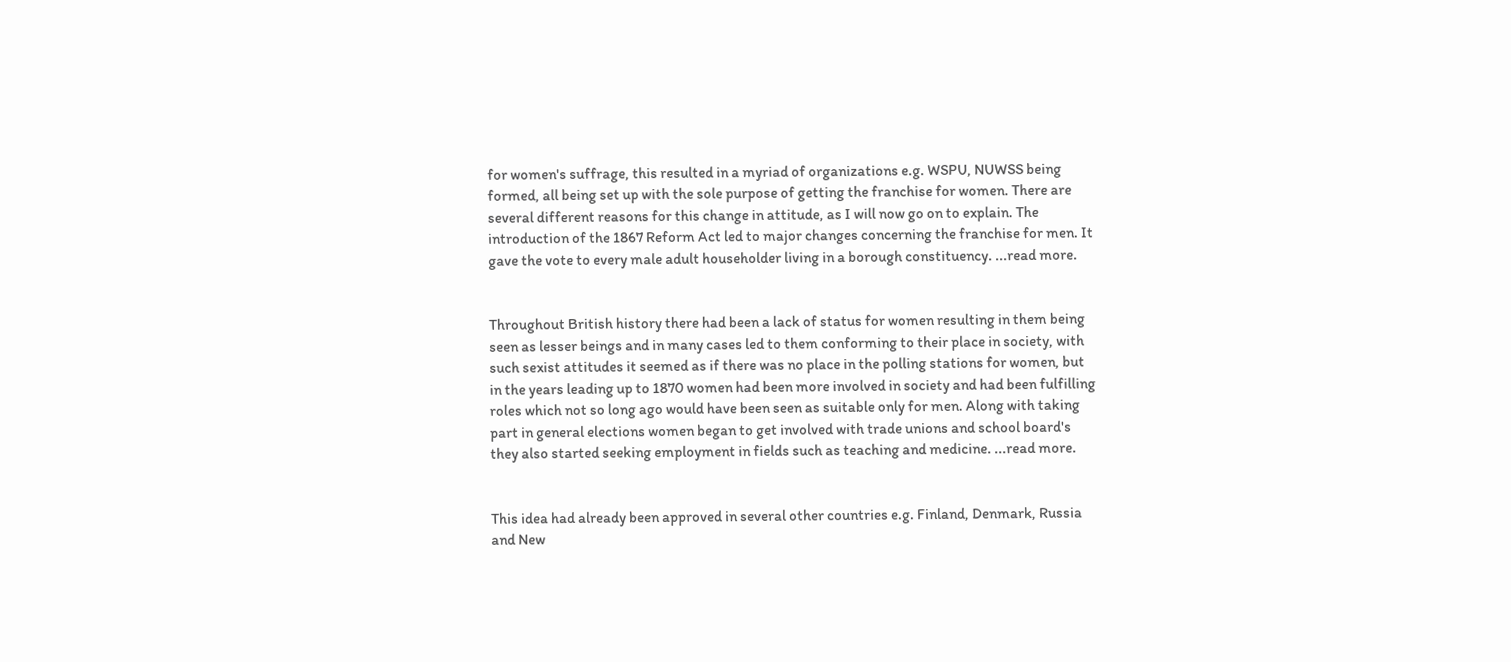for women's suffrage, this resulted in a myriad of organizations e.g. WSPU, NUWSS being formed, all being set up with the sole purpose of getting the franchise for women. There are several different reasons for this change in attitude, as I will now go on to explain. The introduction of the 1867 Reform Act led to major changes concerning the franchise for men. It gave the vote to every male adult householder living in a borough constituency. ...read more.


Throughout British history there had been a lack of status for women resulting in them being seen as lesser beings and in many cases led to them conforming to their place in society, with such sexist attitudes it seemed as if there was no place in the polling stations for women, but in the years leading up to 1870 women had been more involved in society and had been fulfilling roles which not so long ago would have been seen as suitable only for men. Along with taking part in general elections women began to get involved with trade unions and school board's they also started seeking employment in fields such as teaching and medicine. ...read more.


This idea had already been approved in several other countries e.g. Finland, Denmark, Russia and New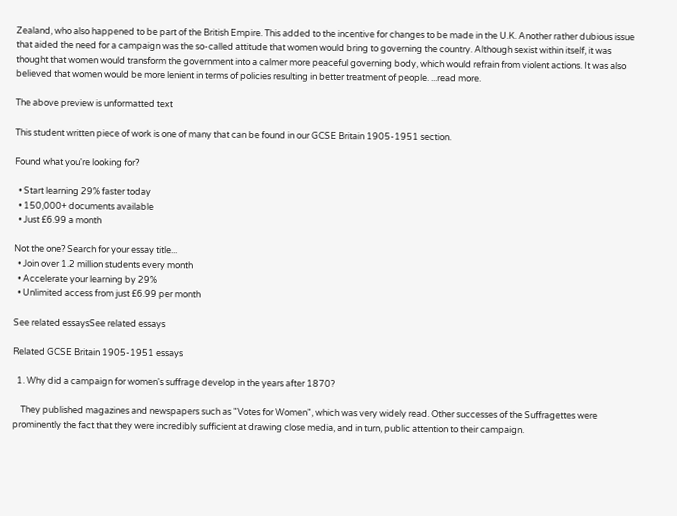Zealand, who also happened to be part of the British Empire. This added to the incentive for changes to be made in the U.K. Another rather dubious issue that aided the need for a campaign was the so-called attitude that women would bring to governing the country. Although sexist within itself, it was thought that women would transform the government into a calmer more peaceful governing body, which would refrain from violent actions. It was also believed that women would be more lenient in terms of policies resulting in better treatment of people. ...read more.

The above preview is unformatted text

This student written piece of work is one of many that can be found in our GCSE Britain 1905-1951 section.

Found what you're looking for?

  • Start learning 29% faster today
  • 150,000+ documents available
  • Just £6.99 a month

Not the one? Search for your essay title...
  • Join over 1.2 million students every month
  • Accelerate your learning by 29%
  • Unlimited access from just £6.99 per month

See related essaysSee related essays

Related GCSE Britain 1905-1951 essays

  1. Why did a campaign for women's suffrage develop in the years after 1870?

    They published magazines and newspapers such as "Votes for Women", which was very widely read. Other successes of the Suffragettes were prominently the fact that they were incredibly sufficient at drawing close media, and in turn, public attention to their campaign.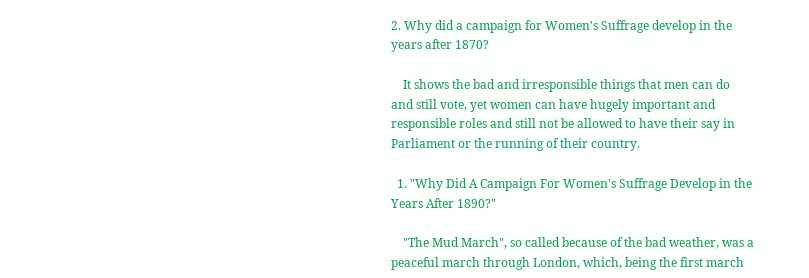2. Why did a campaign for Women's Suffrage develop in the years after 1870?

    It shows the bad and irresponsible things that men can do and still vote, yet women can have hugely important and responsible roles and still not be allowed to have their say in Parliament or the running of their country.

  1. "Why Did A Campaign For Women's Suffrage Develop in the Years After 1890?"

    "The Mud March", so called because of the bad weather, was a peaceful march through London, which, being the first march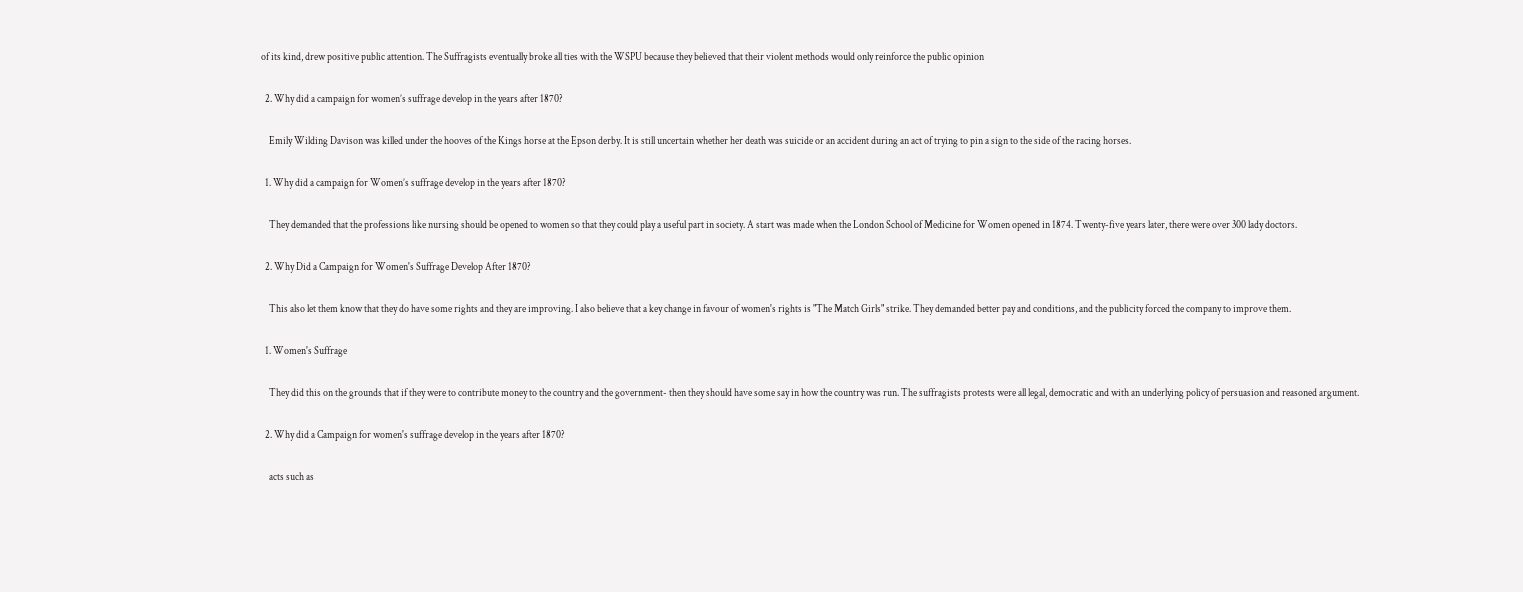of its kind, drew positive public attention. The Suffragists eventually broke all ties with the WSPU because they believed that their violent methods would only reinforce the public opinion

  2. Why did a campaign for women’s suffrage develop in the years after 1870?

    Emily Wilding Davison was killed under the hooves of the Kings horse at the Epson derby. It is still uncertain whether her death was suicide or an accident during an act of trying to pin a sign to the side of the racing horses.

  1. Why did a campaign for Women’s suffrage develop in the years after 1870?

    They demanded that the professions like nursing should be opened to women so that they could play a useful part in society. A start was made when the London School of Medicine for Women opened in 1874. Twenty-five years later, there were over 300 lady doctors.

  2. Why Did a Campaign for Women's Suffrage Develop After 1870?

    This also let them know that they do have some rights and they are improving. I also believe that a key change in favour of women's rights is "The Match Girls" strike. They demanded better pay and conditions, and the publicity forced the company to improve them.

  1. Women's Suffrage

    They did this on the grounds that if they were to contribute money to the country and the government- then they should have some say in how the country was run. The suffragists protests were all legal, democratic and with an underlying policy of persuasion and reasoned argument.

  2. Why did a Campaign for women's suffrage develop in the years after 1870?

    acts such as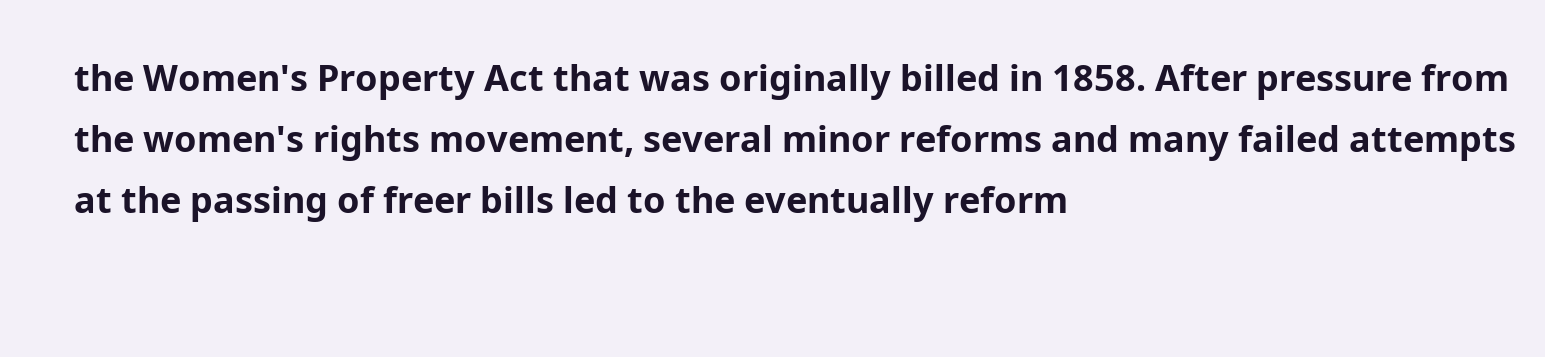the Women's Property Act that was originally billed in 1858. After pressure from the women's rights movement, several minor reforms and many failed attempts at the passing of freer bills led to the eventually reform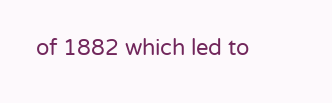of 1882 which led to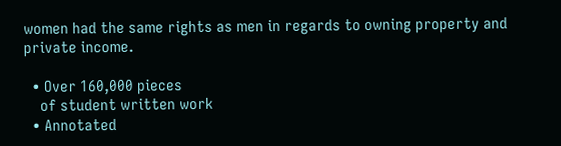women had the same rights as men in regards to owning property and private income.

  • Over 160,000 pieces
    of student written work
  • Annotated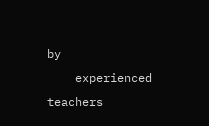by
    experienced teachers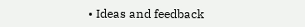• Ideas and feedback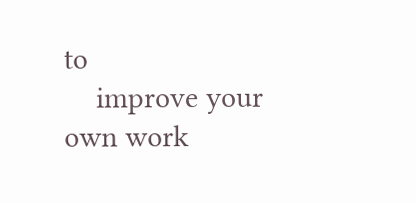to
    improve your own work